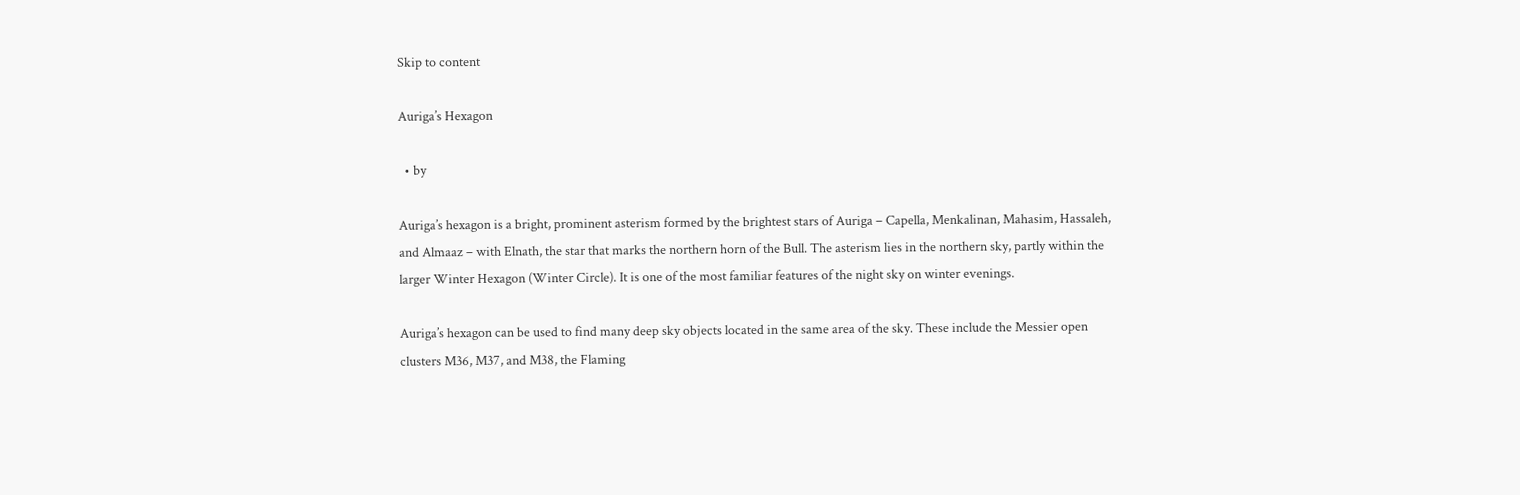Skip to content

Auriga’s Hexagon

  • by

Auriga’s hexagon is a bright, prominent asterism formed by the brightest stars of Auriga – Capella, Menkalinan, Mahasim, Hassaleh, and Almaaz – with Elnath, the star that marks the northern horn of the Bull. The asterism lies in the northern sky, partly within the larger Winter Hexagon (Winter Circle). It is one of the most familiar features of the night sky on winter evenings.

Auriga’s hexagon can be used to find many deep sky objects located in the same area of the sky. These include the Messier open clusters M36, M37, and M38, the Flaming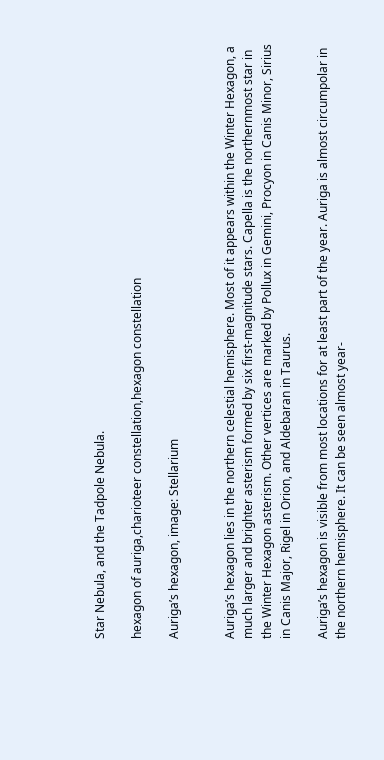Star Nebula, and the Tadpole Nebula.

hexagon of auriga,charioteer constellation,hexagon constellation

Auriga’s hexagon, image: Stellarium


Auriga’s hexagon lies in the northern celestial hemisphere. Most of it appears within the Winter Hexagon, a much larger and brighter asterism formed by six first-magnitude stars. Capella is the northernmost star in the Winter Hexagon asterism. Other vertices are marked by Pollux in Gemini, Procyon in Canis Minor, Sirius in Canis Major, Rigel in Orion, and Aldebaran in Taurus.

Auriga’s hexagon is visible from most locations for at least part of the year. Auriga is almost circumpolar in the northern hemisphere. It can be seen almost year-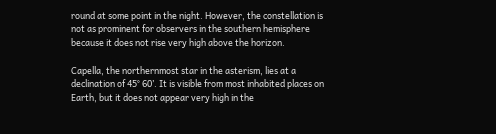round at some point in the night. However, the constellation is not as prominent for observers in the southern hemisphere because it does not rise very high above the horizon.

Capella, the northernmost star in the asterism, lies at a declination of 45° 60’. It is visible from most inhabited places on Earth, but it does not appear very high in the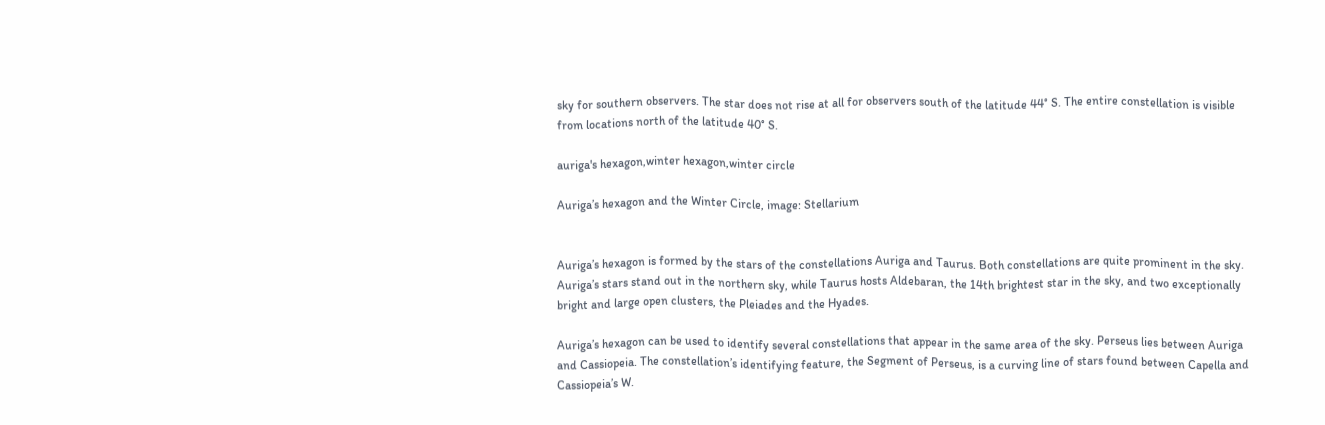sky for southern observers. The star does not rise at all for observers south of the latitude 44° S. The entire constellation is visible from locations north of the latitude 40° S.

auriga's hexagon,winter hexagon,winter circle

Auriga’s hexagon and the Winter Circle, image: Stellarium


Auriga’s hexagon is formed by the stars of the constellations Auriga and Taurus. Both constellations are quite prominent in the sky. Auriga’s stars stand out in the northern sky, while Taurus hosts Aldebaran, the 14th brightest star in the sky, and two exceptionally bright and large open clusters, the Pleiades and the Hyades.

Auriga’s hexagon can be used to identify several constellations that appear in the same area of the sky. Perseus lies between Auriga and Cassiopeia. The constellation’s identifying feature, the Segment of Perseus, is a curving line of stars found between Capella and Cassiopeia’s W.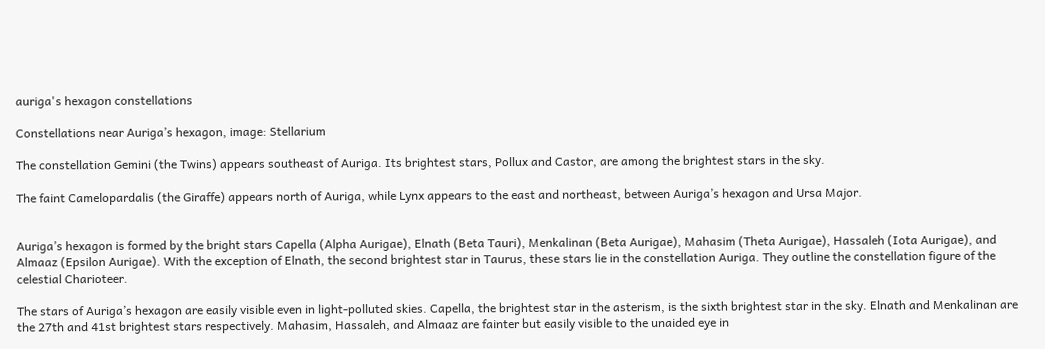auriga's hexagon constellations

Constellations near Auriga’s hexagon, image: Stellarium

The constellation Gemini (the Twins) appears southeast of Auriga. Its brightest stars, Pollux and Castor, are among the brightest stars in the sky.

The faint Camelopardalis (the Giraffe) appears north of Auriga, while Lynx appears to the east and northeast, between Auriga’s hexagon and Ursa Major.


Auriga’s hexagon is formed by the bright stars Capella (Alpha Aurigae), Elnath (Beta Tauri), Menkalinan (Beta Aurigae), Mahasim (Theta Aurigae), Hassaleh (Iota Aurigae), and Almaaz (Epsilon Aurigae). With the exception of Elnath, the second brightest star in Taurus, these stars lie in the constellation Auriga. They outline the constellation figure of the celestial Charioteer.

The stars of Auriga’s hexagon are easily visible even in light-polluted skies. Capella, the brightest star in the asterism, is the sixth brightest star in the sky. Elnath and Menkalinan are the 27th and 41st brightest stars respectively. Mahasim, Hassaleh, and Almaaz are fainter but easily visible to the unaided eye in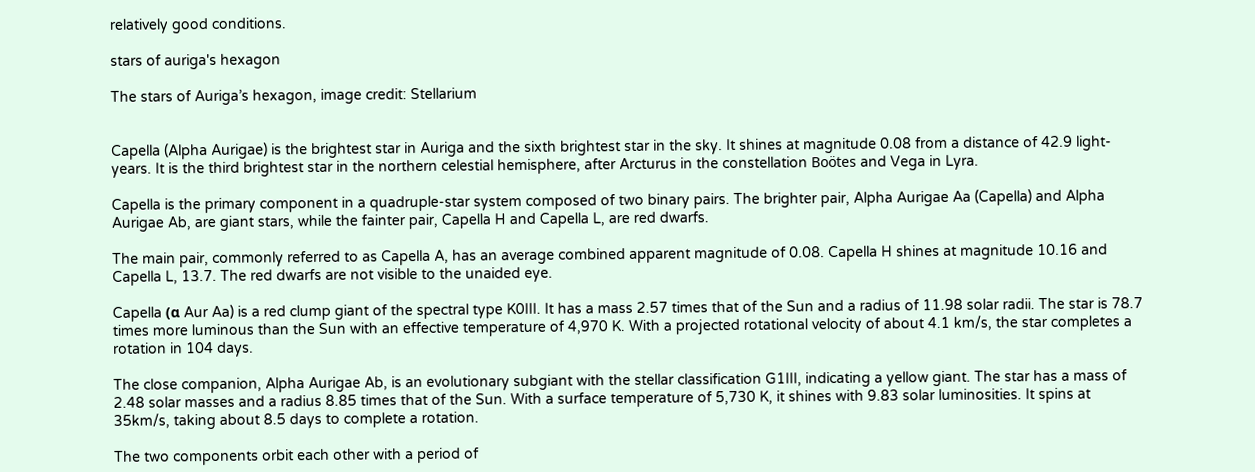relatively good conditions.

stars of auriga's hexagon

The stars of Auriga’s hexagon, image credit: Stellarium


Capella (Alpha Aurigae) is the brightest star in Auriga and the sixth brightest star in the sky. It shines at magnitude 0.08 from a distance of 42.9 light-years. It is the third brightest star in the northern celestial hemisphere, after Arcturus in the constellation Boötes and Vega in Lyra.

Capella is the primary component in a quadruple-star system composed of two binary pairs. The brighter pair, Alpha Aurigae Aa (Capella) and Alpha Aurigae Ab, are giant stars, while the fainter pair, Capella H and Capella L, are red dwarfs.

The main pair, commonly referred to as Capella A, has an average combined apparent magnitude of 0.08. Capella H shines at magnitude 10.16 and Capella L, 13.7. The red dwarfs are not visible to the unaided eye.

Capella (α Aur Aa) is a red clump giant of the spectral type K0III. It has a mass 2.57 times that of the Sun and a radius of 11.98 solar radii. The star is 78.7 times more luminous than the Sun with an effective temperature of 4,970 K. With a projected rotational velocity of about 4.1 km/s, the star completes a rotation in 104 days.

The close companion, Alpha Aurigae Ab, is an evolutionary subgiant with the stellar classification G1III, indicating a yellow giant. The star has a mass of 2.48 solar masses and a radius 8.85 times that of the Sun. With a surface temperature of 5,730 K, it shines with 9.83 solar luminosities. It spins at 35km/s, taking about 8.5 days to complete a rotation.

The two components orbit each other with a period of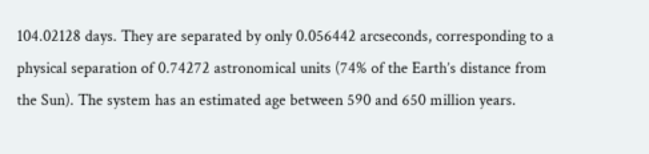104.02128 days. They are separated by only 0.056442 arcseconds, corresponding to a physical separation of 0.74272 astronomical units (74% of the Earth’s distance from the Sun). The system has an estimated age between 590 and 650 million years.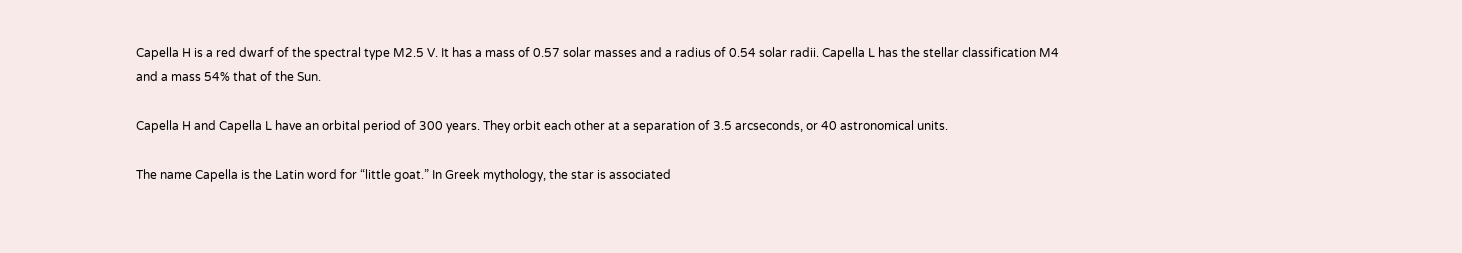Capella H is a red dwarf of the spectral type M2.5 V. It has a mass of 0.57 solar masses and a radius of 0.54 solar radii. Capella L has the stellar classification M4 and a mass 54% that of the Sun.

Capella H and Capella L have an orbital period of 300 years. They orbit each other at a separation of 3.5 arcseconds, or 40 astronomical units.

The name Capella is the Latin word for “little goat.” In Greek mythology, the star is associated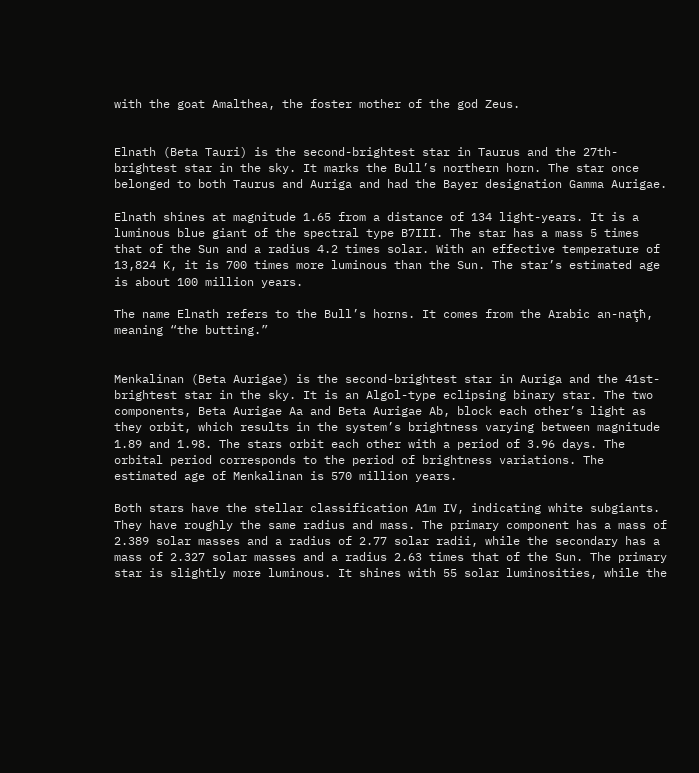with the goat Amalthea, the foster mother of the god Zeus.


Elnath (Beta Tauri) is the second-brightest star in Taurus and the 27th-brightest star in the sky. It marks the Bull’s northern horn. The star once belonged to both Taurus and Auriga and had the Bayer designation Gamma Aurigae.

Elnath shines at magnitude 1.65 from a distance of 134 light-years. It is a luminous blue giant of the spectral type B7III. The star has a mass 5 times that of the Sun and a radius 4.2 times solar. With an effective temperature of 13,824 K, it is 700 times more luminous than the Sun. The star’s estimated age is about 100 million years.

The name Elnath refers to the Bull’s horns. It comes from the Arabic an-naţħ, meaning “the butting.”


Menkalinan (Beta Aurigae) is the second-brightest star in Auriga and the 41st-brightest star in the sky. It is an Algol-type eclipsing binary star. The two components, Beta Aurigae Aa and Beta Aurigae Ab, block each other’s light as they orbit, which results in the system’s brightness varying between magnitude 1.89 and 1.98. The stars orbit each other with a period of 3.96 days. The orbital period corresponds to the period of brightness variations. The estimated age of Menkalinan is 570 million years.

Both stars have the stellar classification A1m IV, indicating white subgiants. They have roughly the same radius and mass. The primary component has a mass of 2.389 solar masses and a radius of 2.77 solar radii, while the secondary has a mass of 2.327 solar masses and a radius 2.63 times that of the Sun. The primary star is slightly more luminous. It shines with 55 solar luminosities, while the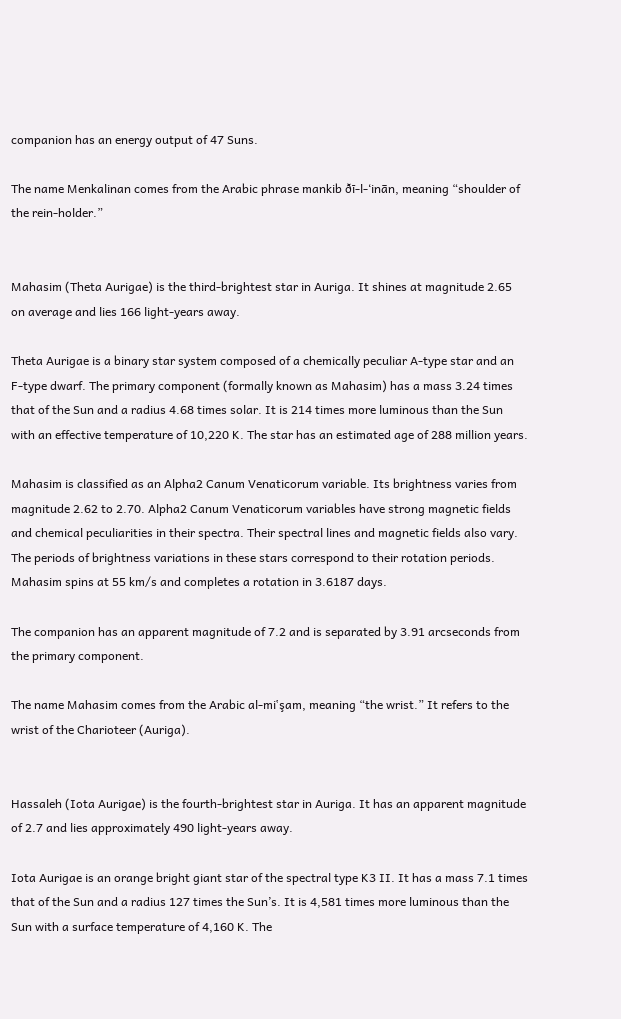companion has an energy output of 47 Suns.

The name Menkalinan comes from the Arabic phrase mankib ðī-l-‘inān, meaning “shoulder of the rein-holder.”


Mahasim (Theta Aurigae) is the third-brightest star in Auriga. It shines at magnitude 2.65 on average and lies 166 light-years away.

Theta Aurigae is a binary star system composed of a chemically peculiar A-type star and an F-type dwarf. The primary component (formally known as Mahasim) has a mass 3.24 times that of the Sun and a radius 4.68 times solar. It is 214 times more luminous than the Sun with an effective temperature of 10,220 K. The star has an estimated age of 288 million years.

Mahasim is classified as an Alpha2 Canum Venaticorum variable. Its brightness varies from magnitude 2.62 to 2.70. Alpha2 Canum Venaticorum variables have strong magnetic fields and chemical peculiarities in their spectra. Their spectral lines and magnetic fields also vary. The periods of brightness variations in these stars correspond to their rotation periods. Mahasim spins at 55 km/s and completes a rotation in 3.6187 days.

The companion has an apparent magnitude of 7.2 and is separated by 3.91 arcseconds from the primary component.

The name Mahasim comes from the Arabic al-miʽşam, meaning “the wrist.” It refers to the wrist of the Charioteer (Auriga).


Hassaleh (Iota Aurigae) is the fourth-brightest star in Auriga. It has an apparent magnitude of 2.7 and lies approximately 490 light-years away.

Iota Aurigae is an orange bright giant star of the spectral type K3 II. It has a mass 7.1 times that of the Sun and a radius 127 times the Sun’s. It is 4,581 times more luminous than the Sun with a surface temperature of 4,160 K. The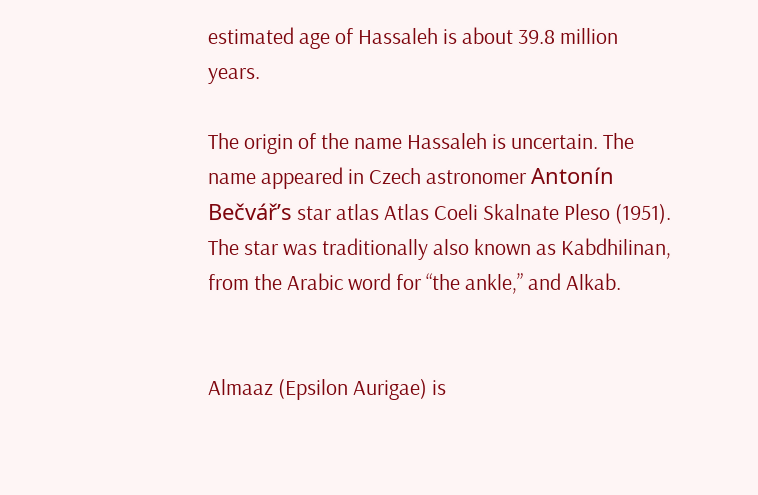estimated age of Hassaleh is about 39.8 million years.

The origin of the name Hassaleh is uncertain. The name appeared in Czech astronomer Antonín Bečvář’s star atlas Atlas Coeli Skalnate Pleso (1951). The star was traditionally also known as Kabdhilinan, from the Arabic word for “the ankle,” and Alkab.


Almaaz (Epsilon Aurigae) is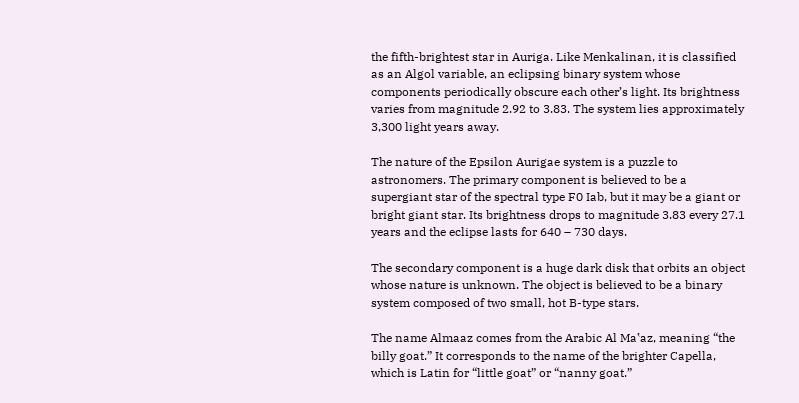the fifth-brightest star in Auriga. Like Menkalinan, it is classified as an Algol variable, an eclipsing binary system whose components periodically obscure each other’s light. Its brightness varies from magnitude 2.92 to 3.83. The system lies approximately 3,300 light years away.

The nature of the Epsilon Aurigae system is a puzzle to astronomers. The primary component is believed to be a supergiant star of the spectral type F0 Iab, but it may be a giant or bright giant star. Its brightness drops to magnitude 3.83 every 27.1 years and the eclipse lasts for 640 – 730 days.

The secondary component is a huge dark disk that orbits an object whose nature is unknown. The object is believed to be a binary system composed of two small, hot B-type stars.

The name Almaaz comes from the Arabic Al Maʽaz, meaning “the billy goat.” It corresponds to the name of the brighter Capella, which is Latin for “little goat” or “nanny goat.”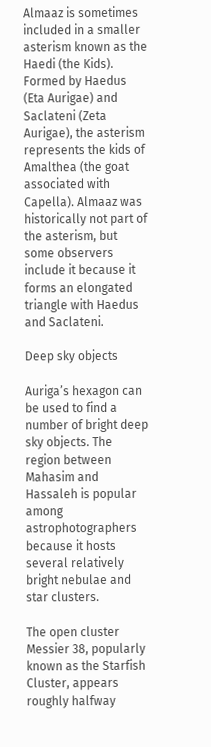Almaaz is sometimes included in a smaller asterism known as the Haedi (the Kids). Formed by Haedus (Eta Aurigae) and Saclateni (Zeta Aurigae), the asterism represents the kids of Amalthea (the goat associated with Capella). Almaaz was historically not part of the asterism, but some observers include it because it forms an elongated triangle with Haedus and Saclateni.

Deep sky objects

Auriga’s hexagon can be used to find a number of bright deep sky objects. The region between Mahasim and Hassaleh is popular among astrophotographers because it hosts several relatively bright nebulae and star clusters.

The open cluster Messier 38, popularly known as the Starfish Cluster, appears roughly halfway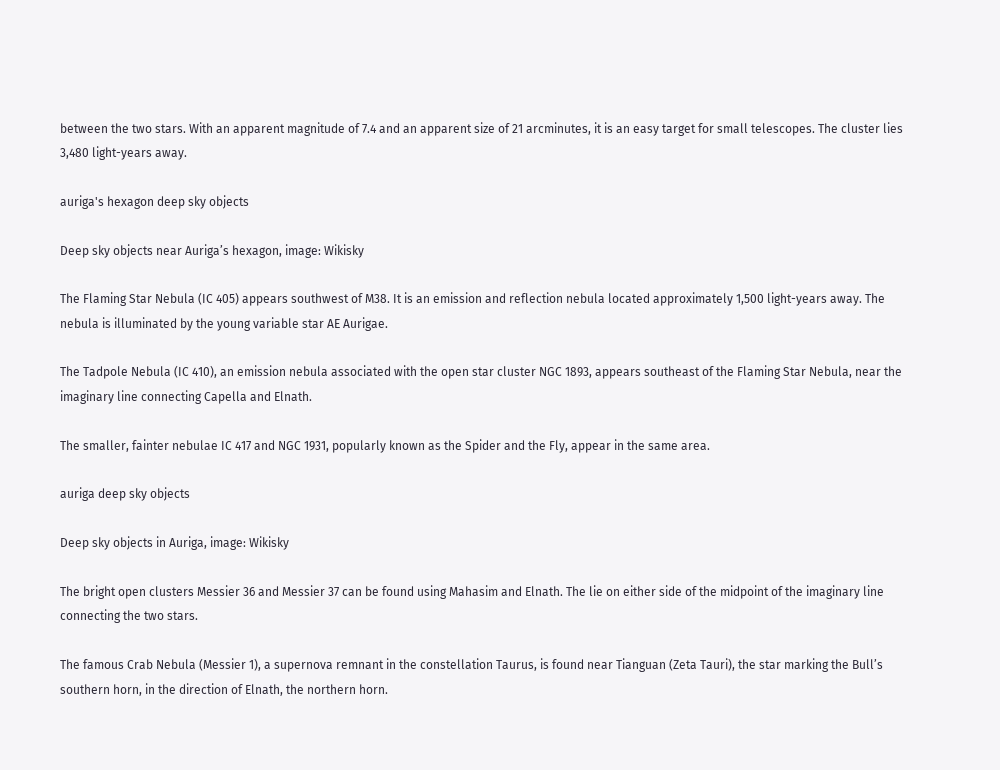between the two stars. With an apparent magnitude of 7.4 and an apparent size of 21 arcminutes, it is an easy target for small telescopes. The cluster lies 3,480 light-years away.

auriga's hexagon deep sky objects

Deep sky objects near Auriga’s hexagon, image: Wikisky

The Flaming Star Nebula (IC 405) appears southwest of M38. It is an emission and reflection nebula located approximately 1,500 light-years away. The nebula is illuminated by the young variable star AE Aurigae.

The Tadpole Nebula (IC 410), an emission nebula associated with the open star cluster NGC 1893, appears southeast of the Flaming Star Nebula, near the imaginary line connecting Capella and Elnath.

The smaller, fainter nebulae IC 417 and NGC 1931, popularly known as the Spider and the Fly, appear in the same area.

auriga deep sky objects

Deep sky objects in Auriga, image: Wikisky

The bright open clusters Messier 36 and Messier 37 can be found using Mahasim and Elnath. The lie on either side of the midpoint of the imaginary line connecting the two stars.

The famous Crab Nebula (Messier 1), a supernova remnant in the constellation Taurus, is found near Tianguan (Zeta Tauri), the star marking the Bull’s southern horn, in the direction of Elnath, the northern horn.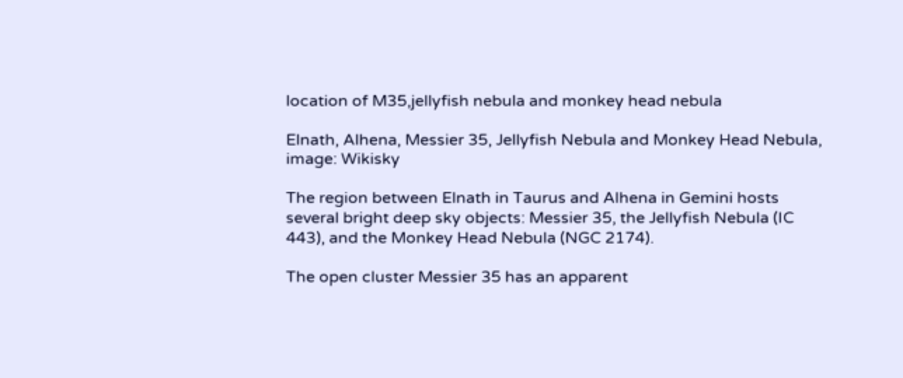location of M35,jellyfish nebula and monkey head nebula

Elnath, Alhena, Messier 35, Jellyfish Nebula and Monkey Head Nebula, image: Wikisky

The region between Elnath in Taurus and Alhena in Gemini hosts several bright deep sky objects: Messier 35, the Jellyfish Nebula (IC 443), and the Monkey Head Nebula (NGC 2174).

The open cluster Messier 35 has an apparent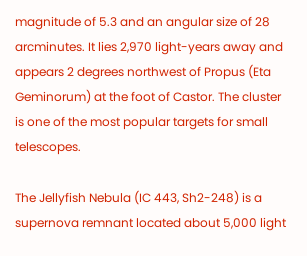magnitude of 5.3 and an angular size of 28 arcminutes. It lies 2,970 light-years away and appears 2 degrees northwest of Propus (Eta Geminorum) at the foot of Castor. The cluster is one of the most popular targets for small telescopes.

The Jellyfish Nebula (IC 443, Sh2-248) is a supernova remnant located about 5,000 light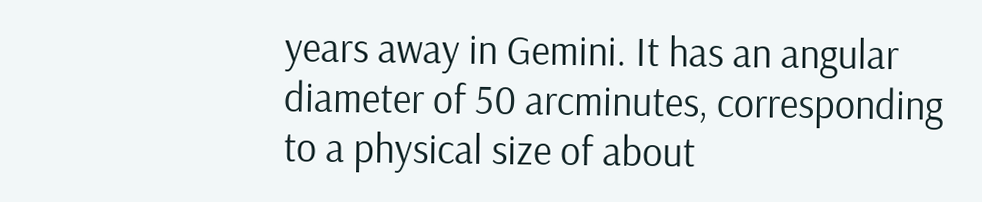years away in Gemini. It has an angular diameter of 50 arcminutes, corresponding to a physical size of about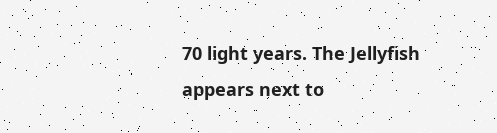70 light years. The Jellyfish appears next to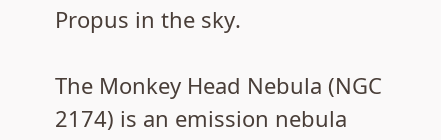Propus in the sky.

The Monkey Head Nebula (NGC 2174) is an emission nebula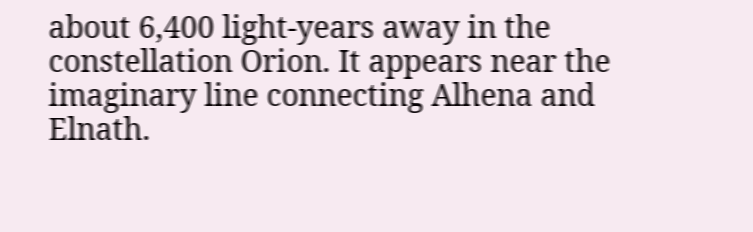about 6,400 light-years away in the constellation Orion. It appears near the imaginary line connecting Alhena and Elnath.